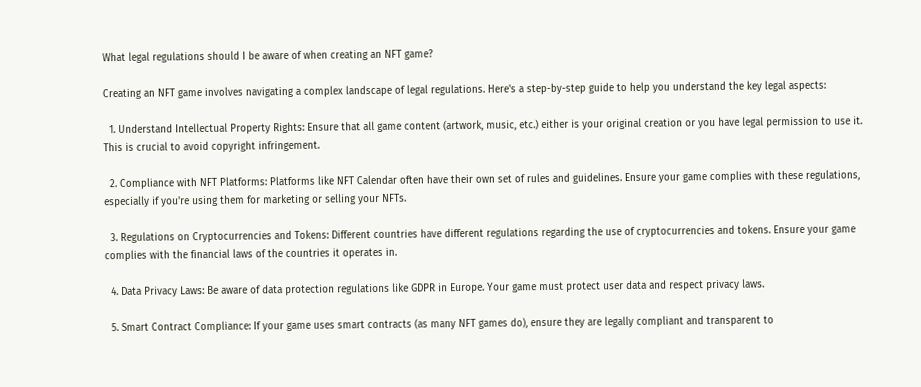What legal regulations should I be aware of when creating an NFT game?

Creating an NFT game involves navigating a complex landscape of legal regulations. Here's a step-by-step guide to help you understand the key legal aspects:

  1. Understand Intellectual Property Rights: Ensure that all game content (artwork, music, etc.) either is your original creation or you have legal permission to use it. This is crucial to avoid copyright infringement.

  2. Compliance with NFT Platforms: Platforms like NFT Calendar often have their own set of rules and guidelines. Ensure your game complies with these regulations, especially if you're using them for marketing or selling your NFTs.

  3. Regulations on Cryptocurrencies and Tokens: Different countries have different regulations regarding the use of cryptocurrencies and tokens. Ensure your game complies with the financial laws of the countries it operates in.

  4. Data Privacy Laws: Be aware of data protection regulations like GDPR in Europe. Your game must protect user data and respect privacy laws.

  5. Smart Contract Compliance: If your game uses smart contracts (as many NFT games do), ensure they are legally compliant and transparent to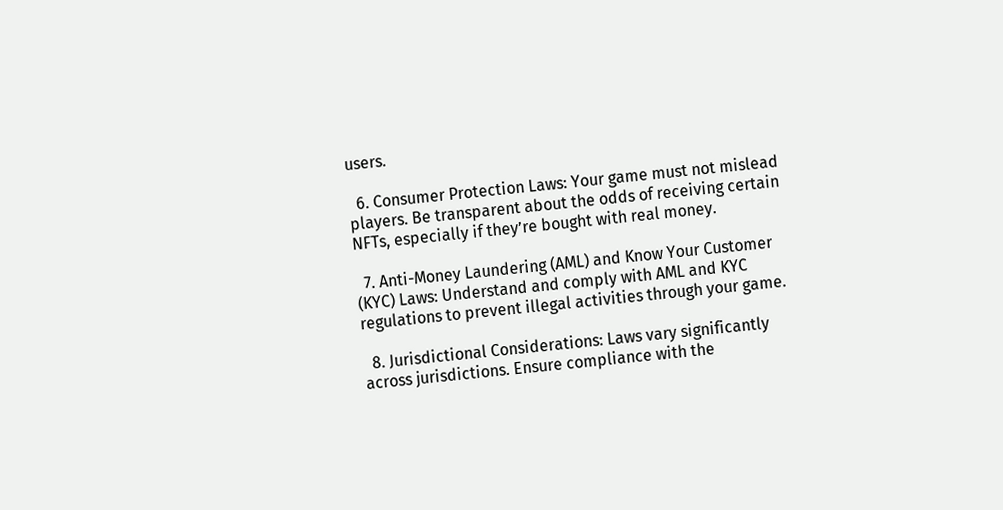users.

  6. Consumer Protection Laws: Your game must not mislead players. Be transparent about the odds of receiving certain NFTs, especially if they’re bought with real money.

  7. Anti-Money Laundering (AML) and Know Your Customer (KYC) Laws: Understand and comply with AML and KYC regulations to prevent illegal activities through your game.

  8. Jurisdictional Considerations: Laws vary significantly across jurisdictions. Ensure compliance with the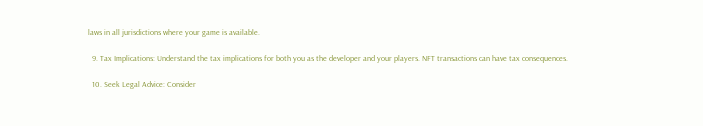laws in all jurisdictions where your game is available.

  9. Tax Implications: Understand the tax implications for both you as the developer and your players. NFT transactions can have tax consequences.

  10. Seek Legal Advice: Consider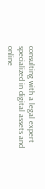consulting with a legal expert specialized in digital assets and online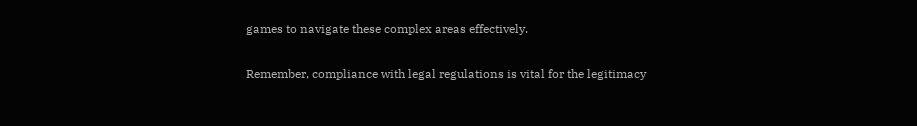games to navigate these complex areas effectively.

Remember, compliance with legal regulations is vital for the legitimacy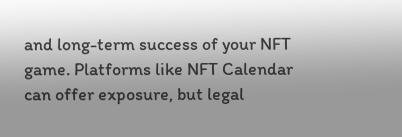and long-term success of your NFT game. Platforms like NFT Calendar can offer exposure, but legal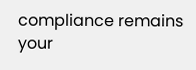compliance remains your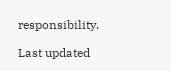responsibility.

Last updated